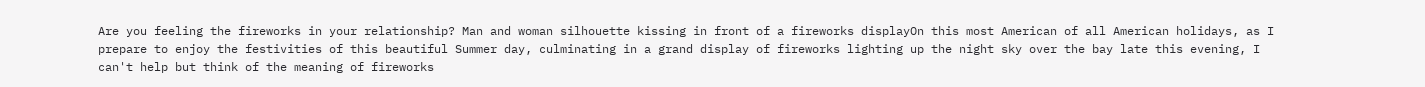Are you feeling the fireworks in your relationship? Man and woman silhouette kissing in front of a fireworks displayOn this most American of all American holidays, as I prepare to enjoy the festivities of this beautiful Summer day, culminating in a grand display of fireworks lighting up the night sky over the bay late this evening, I can't help but think of the meaning of fireworks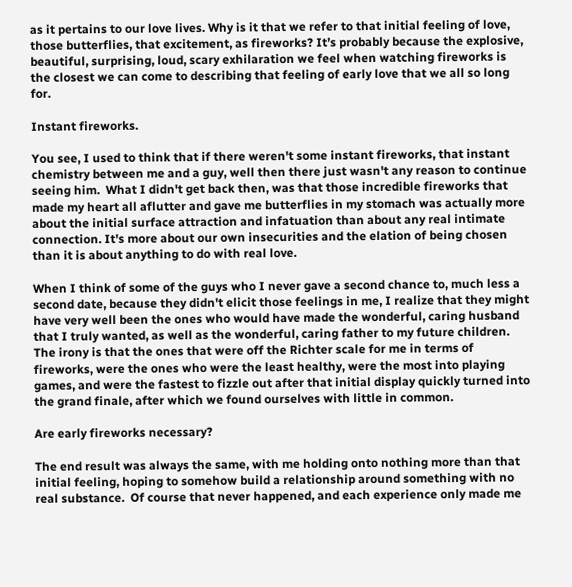as it pertains to our love lives. Why is it that we refer to that initial feeling of love, those butterflies, that excitement, as fireworks? It’s probably because the explosive, beautiful, surprising, loud, scary exhilaration we feel when watching fireworks is the closest we can come to describing that feeling of early love that we all so long for.

Instant fireworks.

You see, I used to think that if there weren't some instant fireworks, that instant chemistry between me and a guy, well then there just wasn't any reason to continue seeing him.  What I didn't get back then, was that those incredible fireworks that made my heart all aflutter and gave me butterflies in my stomach was actually more about the initial surface attraction and infatuation than about any real intimate connection. It's more about our own insecurities and the elation of being chosen than it is about anything to do with real love.

When I think of some of the guys who I never gave a second chance to, much less a second date, because they didn't elicit those feelings in me, I realize that they might have very well been the ones who would have made the wonderful, caring husband that I truly wanted, as well as the wonderful, caring father to my future children.  The irony is that the ones that were off the Richter scale for me in terms of fireworks, were the ones who were the least healthy, were the most into playing games, and were the fastest to fizzle out after that initial display quickly turned into the grand finale, after which we found ourselves with little in common.

Are early fireworks necessary?

The end result was always the same, with me holding onto nothing more than that initial feeling, hoping to somehow build a relationship around something with no real substance.  Of course that never happened, and each experience only made me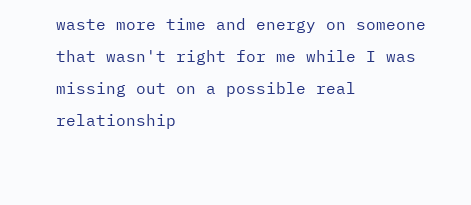waste more time and energy on someone that wasn't right for me while I was missing out on a possible real relationship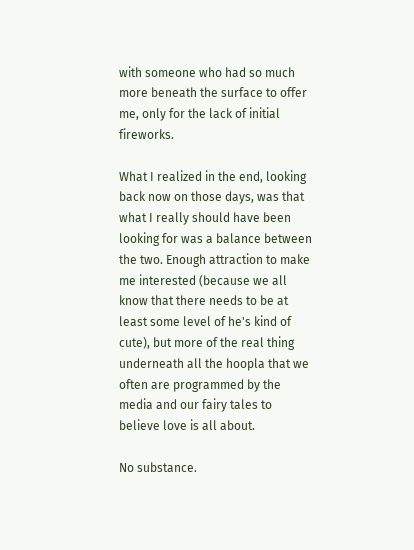with someone who had so much more beneath the surface to offer me, only for the lack of initial fireworks.

What I realized in the end, looking back now on those days, was that what I really should have been looking for was a balance between the two. Enough attraction to make me interested (because we all know that there needs to be at least some level of he's kind of cute), but more of the real thing underneath all the hoopla that we often are programmed by the media and our fairy tales to believe love is all about.

No substance.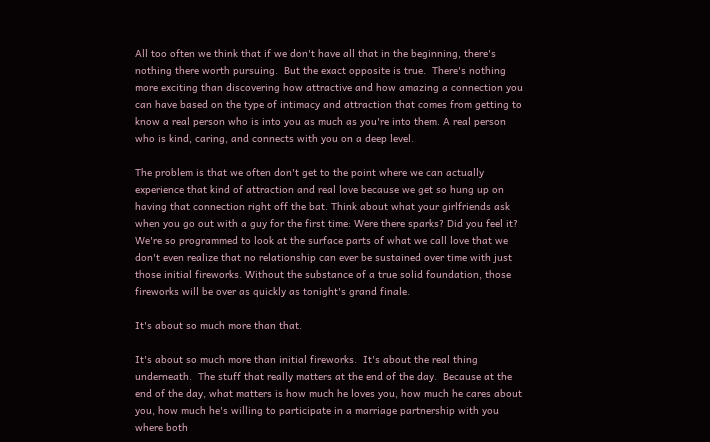All too often we think that if we don't have all that in the beginning, there's nothing there worth pursuing.  But the exact opposite is true.  There's nothing more exciting than discovering how attractive and how amazing a connection you can have based on the type of intimacy and attraction that comes from getting to know a real person who is into you as much as you're into them. A real person who is kind, caring, and connects with you on a deep level.

The problem is that we often don't get to the point where we can actually experience that kind of attraction and real love because we get so hung up on having that connection right off the bat. Think about what your girlfriends ask when you go out with a guy for the first time: Were there sparks? Did you feel it?  We're so programmed to look at the surface parts of what we call love that we don't even realize that no relationship can ever be sustained over time with just those initial fireworks. Without the substance of a true solid foundation, those fireworks will be over as quickly as tonight's grand finale.

It's about so much more than that.

It's about so much more than initial fireworks.  It's about the real thing underneath.  The stuff that really matters at the end of the day.  Because at the end of the day, what matters is how much he loves you, how much he cares about you, how much he's willing to participate in a marriage partnership with you where both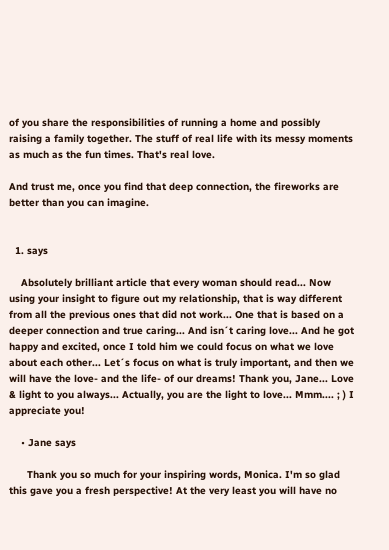of you share the responsibilities of running a home and possibly raising a family together. The stuff of real life with its messy moments as much as the fun times. That's real love.

And trust me, once you find that deep connection, the fireworks are better than you can imagine.


  1. says

    Absolutely brilliant article that every woman should read... Now using your insight to figure out my relationship, that is way different from all the previous ones that did not work... One that is based on a deeper connection and true caring... And isn´t caring love... And he got happy and excited, once I told him we could focus on what we love about each other... Let´s focus on what is truly important, and then we will have the love- and the life- of our dreams! Thank you, Jane... Love & light to you always... Actually, you are the light to love... Mmm.... ; ) I appreciate you!

    • Jane says

      Thank you so much for your inspiring words, Monica. I'm so glad this gave you a fresh perspective! At the very least you will have no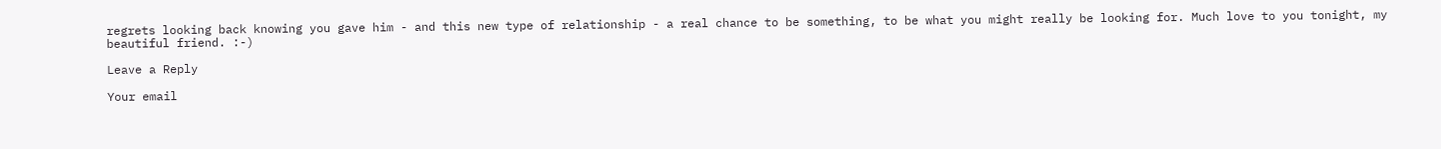regrets looking back knowing you gave him - and this new type of relationship - a real chance to be something, to be what you might really be looking for. Much love to you tonight, my beautiful friend. :-)

Leave a Reply

Your email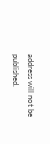address will not be published.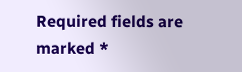Required fields are marked *